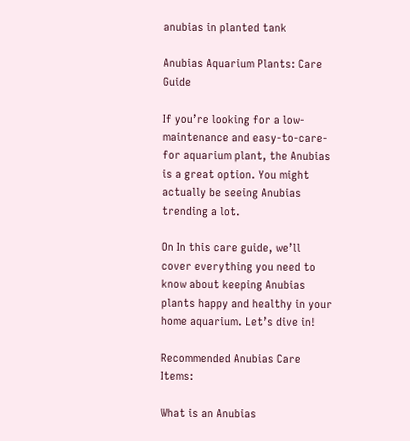anubias in planted tank

Anubias Aquarium Plants: Care Guide

If you’re looking for a low-maintenance and easy-to-care-for aquarium plant, the Anubias is a great option. You might actually be seeing Anubias trending a lot.

On In this care guide, we’ll cover everything you need to know about keeping Anubias plants happy and healthy in your home aquarium. Let’s dive in!

Recommended Anubias Care Items:

What is an Anubias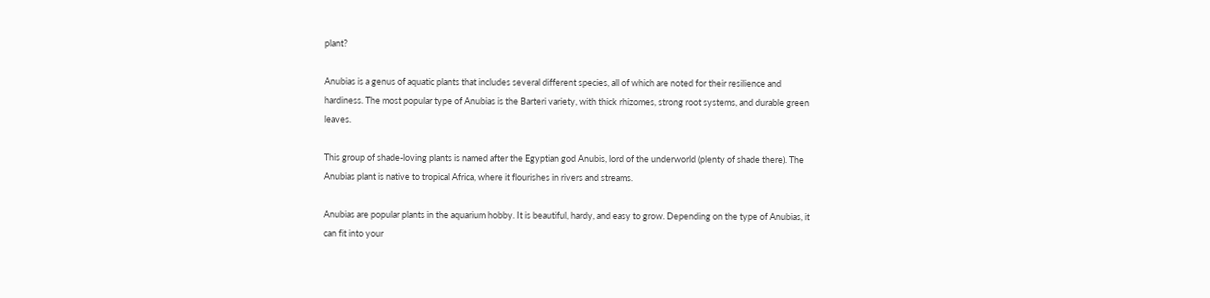plant?

Anubias is a genus of aquatic plants that includes several different species, all of which are noted for their resilience and hardiness. The most popular type of Anubias is the Barteri variety, with thick rhizomes, strong root systems, and durable green leaves.

This group of shade-loving plants is named after the Egyptian god Anubis, lord of the underworld (plenty of shade there). The Anubias plant is native to tropical Africa, where it flourishes in rivers and streams.

Anubias are popular plants in the aquarium hobby. It is beautiful, hardy, and easy to grow. Depending on the type of Anubias, it can fit into your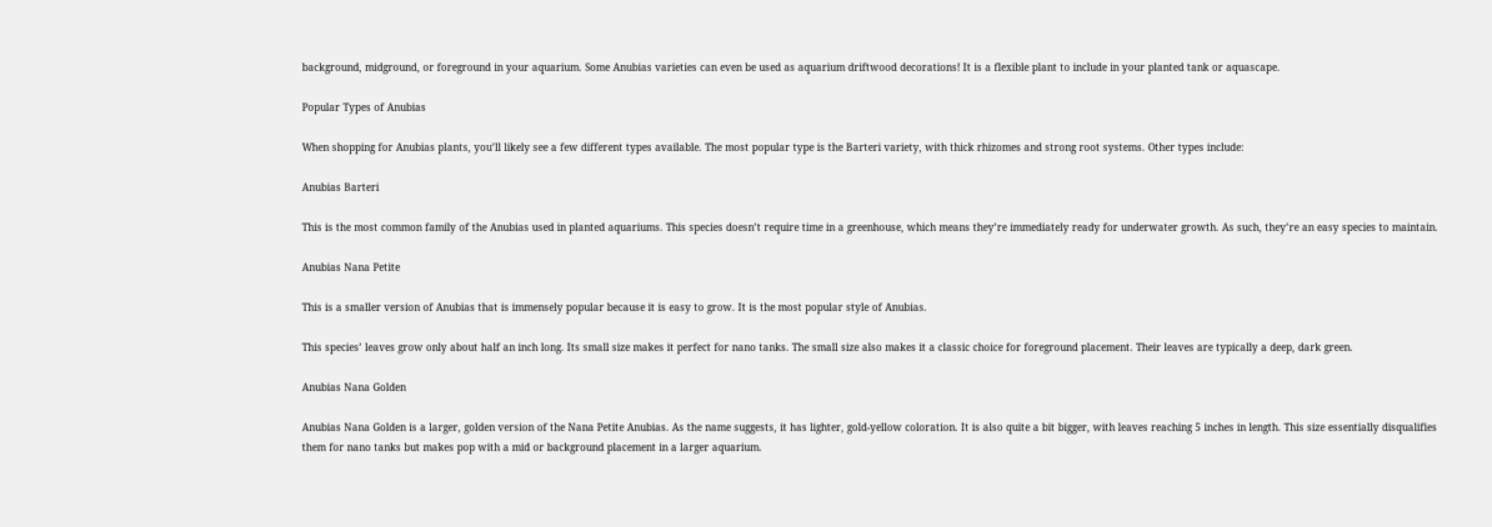background, midground, or foreground in your aquarium. Some Anubias varieties can even be used as aquarium driftwood decorations! It is a flexible plant to include in your planted tank or aquascape.

Popular Types of Anubias

When shopping for Anubias plants, you’ll likely see a few different types available. The most popular type is the Barteri variety, with thick rhizomes and strong root systems. Other types include:

Anubias Barteri

This is the most common family of the Anubias used in planted aquariums. This species doesn’t require time in a greenhouse, which means they’re immediately ready for underwater growth. As such, they’re an easy species to maintain.

Anubias Nana Petite

This is a smaller version of Anubias that is immensely popular because it is easy to grow. It is the most popular style of Anubias.

This species’ leaves grow only about half an inch long. Its small size makes it perfect for nano tanks. The small size also makes it a classic choice for foreground placement. Their leaves are typically a deep, dark green.

Anubias Nana Golden

Anubias Nana Golden is a larger, golden version of the Nana Petite Anubias. As the name suggests, it has lighter, gold-yellow coloration. It is also quite a bit bigger, with leaves reaching 5 inches in length. This size essentially disqualifies them for nano tanks but makes pop with a mid or background placement in a larger aquarium.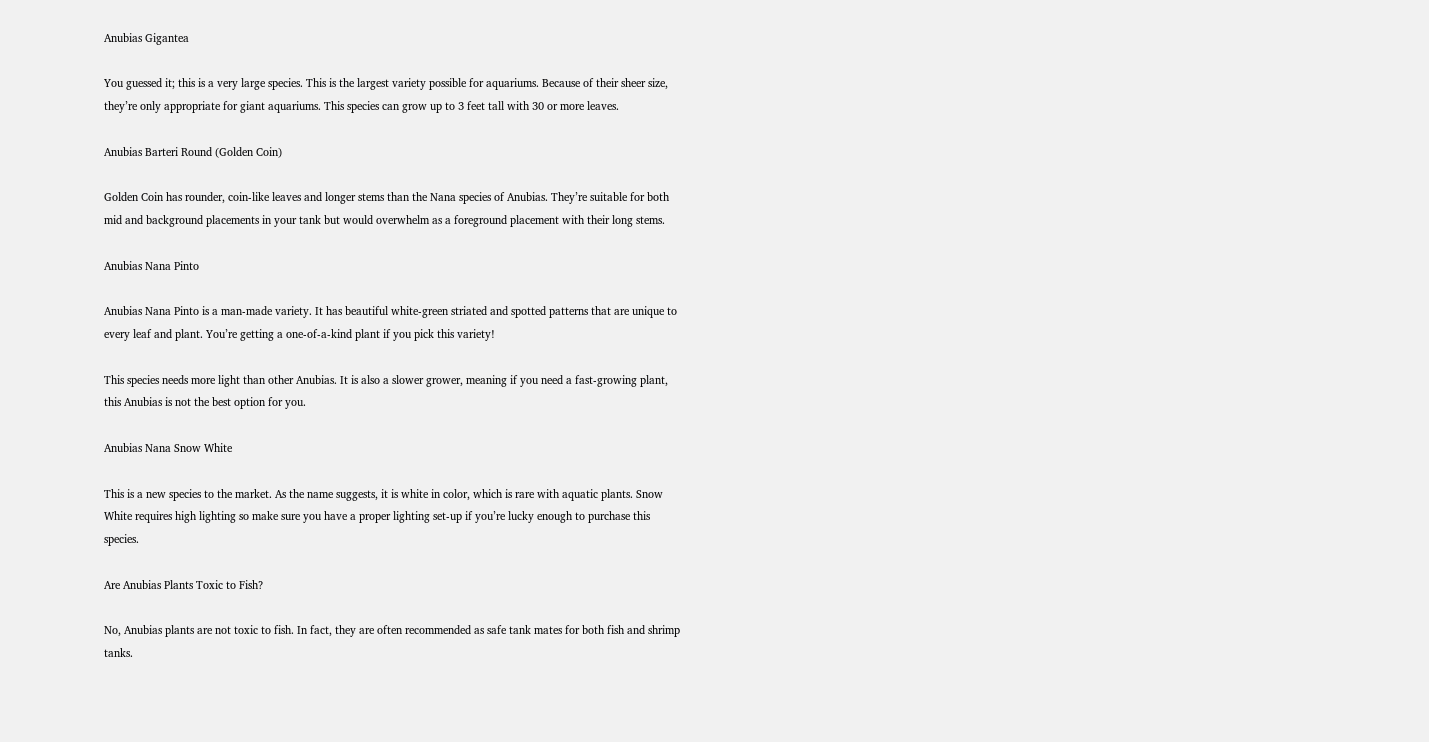Anubias Gigantea

You guessed it; this is a very large species. This is the largest variety possible for aquariums. Because of their sheer size, they’re only appropriate for giant aquariums. This species can grow up to 3 feet tall with 30 or more leaves.

Anubias Barteri Round (Golden Coin)

Golden Coin has rounder, coin-like leaves and longer stems than the Nana species of Anubias. They’re suitable for both mid and background placements in your tank but would overwhelm as a foreground placement with their long stems.

Anubias Nana Pinto

Anubias Nana Pinto is a man-made variety. It has beautiful white-green striated and spotted patterns that are unique to every leaf and plant. You’re getting a one-of-a-kind plant if you pick this variety!

This species needs more light than other Anubias. It is also a slower grower, meaning if you need a fast-growing plant, this Anubias is not the best option for you.

Anubias Nana Snow White

This is a new species to the market. As the name suggests, it is white in color, which is rare with aquatic plants. Snow White requires high lighting so make sure you have a proper lighting set-up if you’re lucky enough to purchase this species.

Are Anubias Plants Toxic to Fish?

No, Anubias plants are not toxic to fish. In fact, they are often recommended as safe tank mates for both fish and shrimp tanks.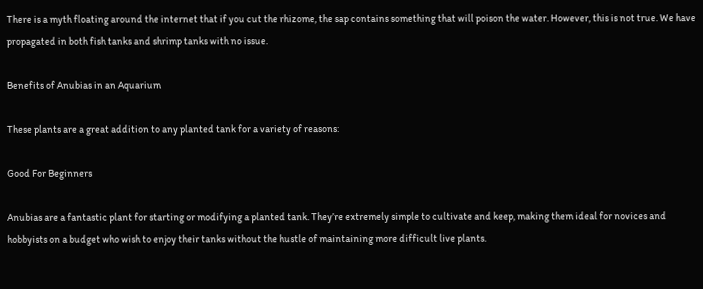There is a myth floating around the internet that if you cut the rhizome, the sap contains something that will poison the water. However, this is not true. We have propagated in both fish tanks and shrimp tanks with no issue.

Benefits of Anubias in an Aquarium

These plants are a great addition to any planted tank for a variety of reasons:

Good For Beginners

Anubias are a fantastic plant for starting or modifying a planted tank. They’re extremely simple to cultivate and keep, making them ideal for novices and hobbyists on a budget who wish to enjoy their tanks without the hustle of maintaining more difficult live plants.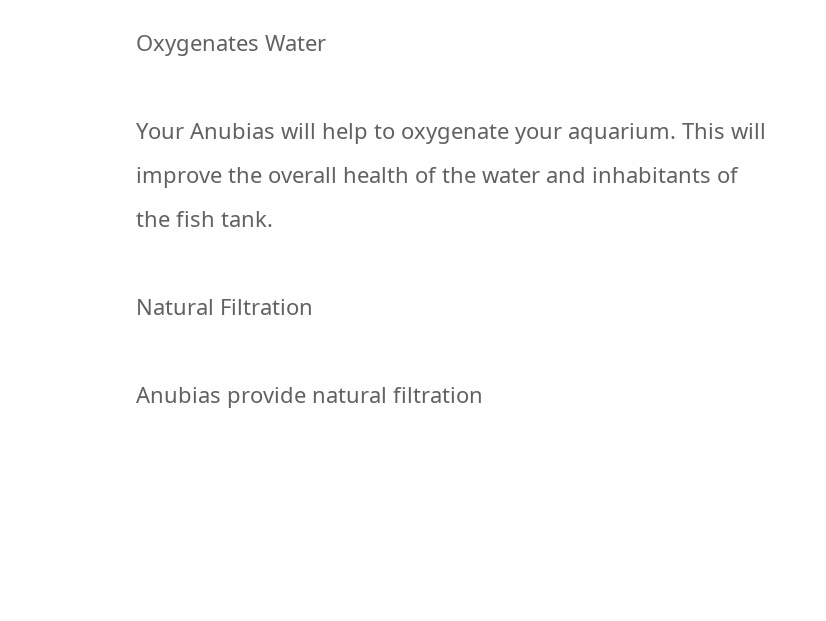Oxygenates Water

Your Anubias will help to oxygenate your aquarium. This will improve the overall health of the water and inhabitants of the fish tank.

Natural Filtration

Anubias provide natural filtration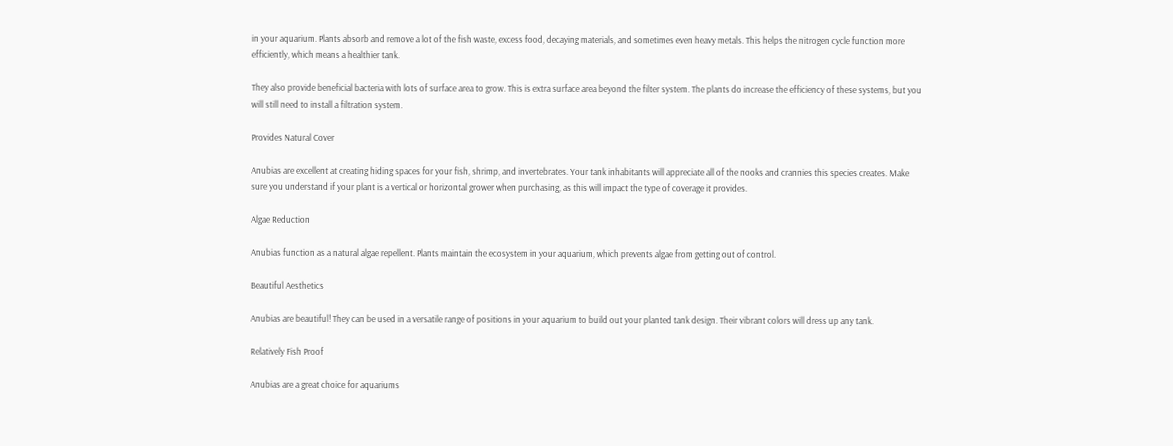in your aquarium. Plants absorb and remove a lot of the fish waste, excess food, decaying materials, and sometimes even heavy metals. This helps the nitrogen cycle function more efficiently, which means a healthier tank.

They also provide beneficial bacteria with lots of surface area to grow. This is extra surface area beyond the filter system. The plants do increase the efficiency of these systems, but you will still need to install a filtration system.

Provides Natural Cover

Anubias are excellent at creating hiding spaces for your fish, shrimp, and invertebrates. Your tank inhabitants will appreciate all of the nooks and crannies this species creates. Make sure you understand if your plant is a vertical or horizontal grower when purchasing, as this will impact the type of coverage it provides.

Algae Reduction

Anubias function as a natural algae repellent. Plants maintain the ecosystem in your aquarium, which prevents algae from getting out of control.

Beautiful Aesthetics

Anubias are beautiful! They can be used in a versatile range of positions in your aquarium to build out your planted tank design. Their vibrant colors will dress up any tank.

Relatively Fish Proof

Anubias are a great choice for aquariums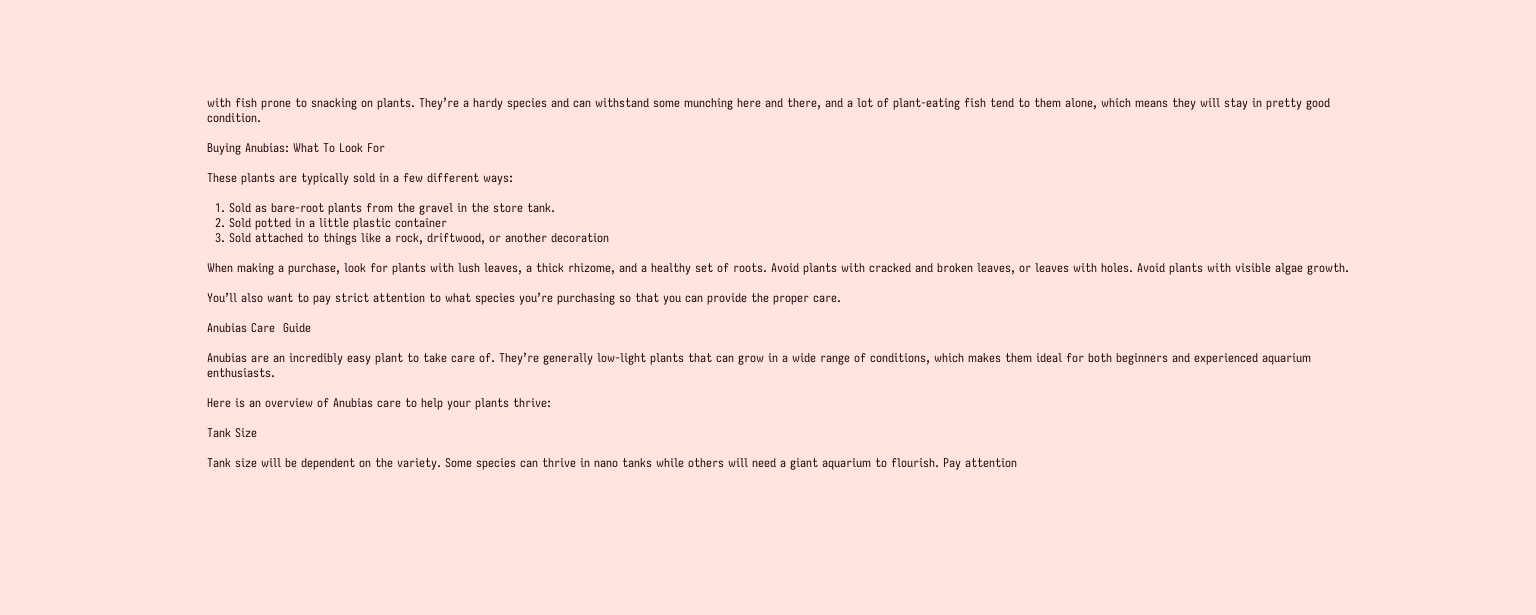with fish prone to snacking on plants. They’re a hardy species and can withstand some munching here and there, and a lot of plant-eating fish tend to them alone, which means they will stay in pretty good condition.

Buying Anubias: What To Look For

These plants are typically sold in a few different ways:

  1. Sold as bare-root plants from the gravel in the store tank.
  2. Sold potted in a little plastic container
  3. Sold attached to things like a rock, driftwood, or another decoration

When making a purchase, look for plants with lush leaves, a thick rhizome, and a healthy set of roots. Avoid plants with cracked and broken leaves, or leaves with holes. Avoid plants with visible algae growth.

You’ll also want to pay strict attention to what species you’re purchasing so that you can provide the proper care.

Anubias Care  Guide

Anubias are an incredibly easy plant to take care of. They’re generally low-light plants that can grow in a wide range of conditions, which makes them ideal for both beginners and experienced aquarium enthusiasts.

Here is an overview of Anubias care to help your plants thrive:

Tank Size

Tank size will be dependent on the variety. Some species can thrive in nano tanks while others will need a giant aquarium to flourish. Pay attention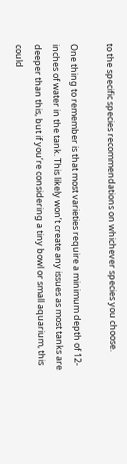to the specific species recommendations on whichever species you choose.

One thing to remember is that most varieties require a minimum depth of 12-inches of water in the tank. This likely won’t create any issues as most tanks are deeper than this, but if you’re considering a tiny bowl or small aquarium, this could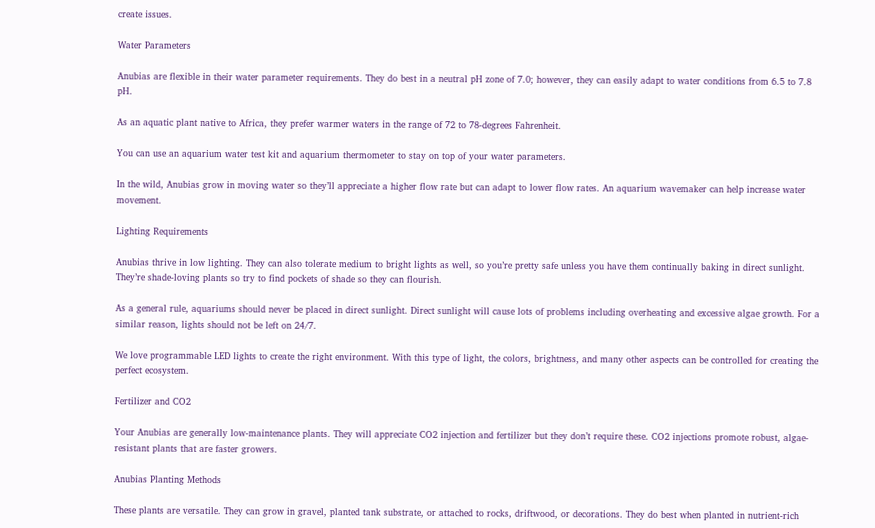create issues.

Water Parameters

Anubias are flexible in their water parameter requirements. They do best in a neutral pH zone of 7.0; however, they can easily adapt to water conditions from 6.5 to 7.8 pH.

As an aquatic plant native to Africa, they prefer warmer waters in the range of 72 to 78-degrees Fahrenheit.

You can use an aquarium water test kit and aquarium thermometer to stay on top of your water parameters.

In the wild, Anubias grow in moving water so they’ll appreciate a higher flow rate but can adapt to lower flow rates. An aquarium wavemaker can help increase water movement.

Lighting Requirements

Anubias thrive in low lighting. They can also tolerate medium to bright lights as well, so you’re pretty safe unless you have them continually baking in direct sunlight. They’re shade-loving plants so try to find pockets of shade so they can flourish.

As a general rule, aquariums should never be placed in direct sunlight. Direct sunlight will cause lots of problems including overheating and excessive algae growth. For a similar reason, lights should not be left on 24/7.

We love programmable LED lights to create the right environment. With this type of light, the colors, brightness, and many other aspects can be controlled for creating the perfect ecosystem.

Fertilizer and CO2

Your Anubias are generally low-maintenance plants. They will appreciate CO2 injection and fertilizer but they don’t require these. CO2 injections promote robust, algae-resistant plants that are faster growers.

Anubias Planting Methods

These plants are versatile. They can grow in gravel, planted tank substrate, or attached to rocks, driftwood, or decorations. They do best when planted in nutrient-rich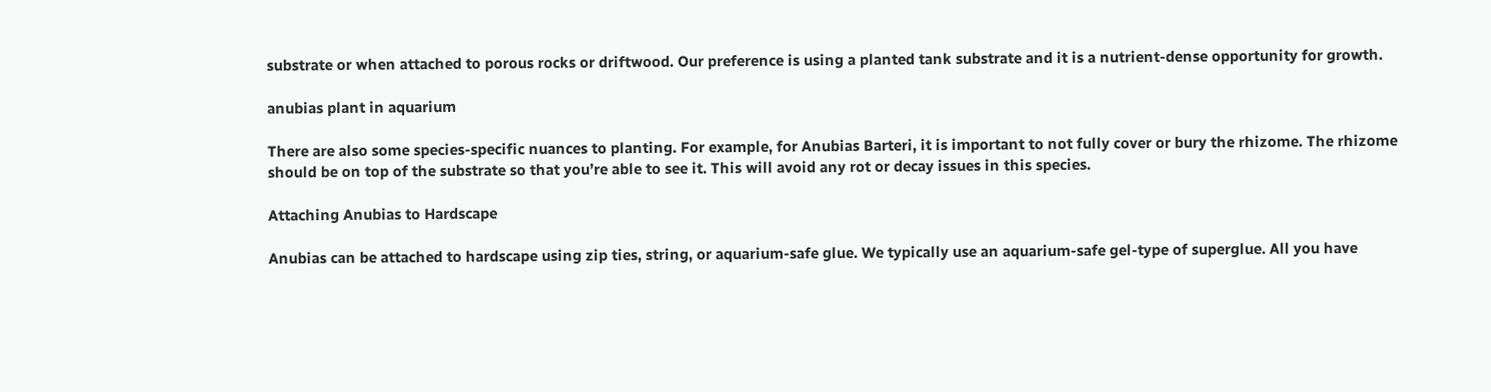substrate or when attached to porous rocks or driftwood. Our preference is using a planted tank substrate and it is a nutrient-dense opportunity for growth.

anubias plant in aquarium

There are also some species-specific nuances to planting. For example, for Anubias Barteri, it is important to not fully cover or bury the rhizome. The rhizome should be on top of the substrate so that you’re able to see it. This will avoid any rot or decay issues in this species.

Attaching Anubias to Hardscape

Anubias can be attached to hardscape using zip ties, string, or aquarium-safe glue. We typically use an aquarium-safe gel-type of superglue. All you have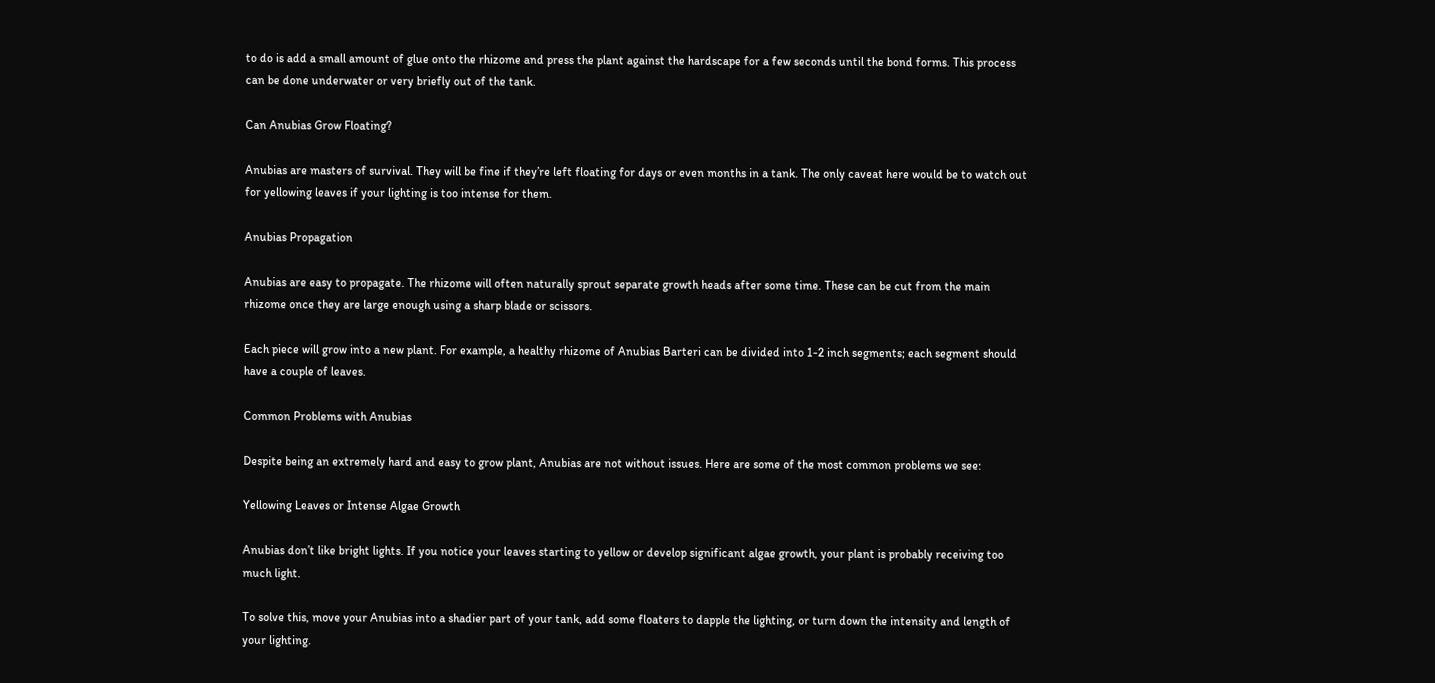to do is add a small amount of glue onto the rhizome and press the plant against the hardscape for a few seconds until the bond forms. This process can be done underwater or very briefly out of the tank.

Can Anubias Grow Floating?

Anubias are masters of survival. They will be fine if they’re left floating for days or even months in a tank. The only caveat here would be to watch out for yellowing leaves if your lighting is too intense for them.

Anubias Propagation

Anubias are easy to propagate. The rhizome will often naturally sprout separate growth heads after some time. These can be cut from the main rhizome once they are large enough using a sharp blade or scissors.

Each piece will grow into a new plant. For example, a healthy rhizome of Anubias Barteri can be divided into 1-2 inch segments; each segment should have a couple of leaves.

Common Problems with Anubias

Despite being an extremely hard and easy to grow plant, Anubias are not without issues. Here are some of the most common problems we see:

Yellowing Leaves or Intense Algae Growth

Anubias don’t like bright lights. If you notice your leaves starting to yellow or develop significant algae growth, your plant is probably receiving too much light.

To solve this, move your Anubias into a shadier part of your tank, add some floaters to dapple the lighting, or turn down the intensity and length of your lighting.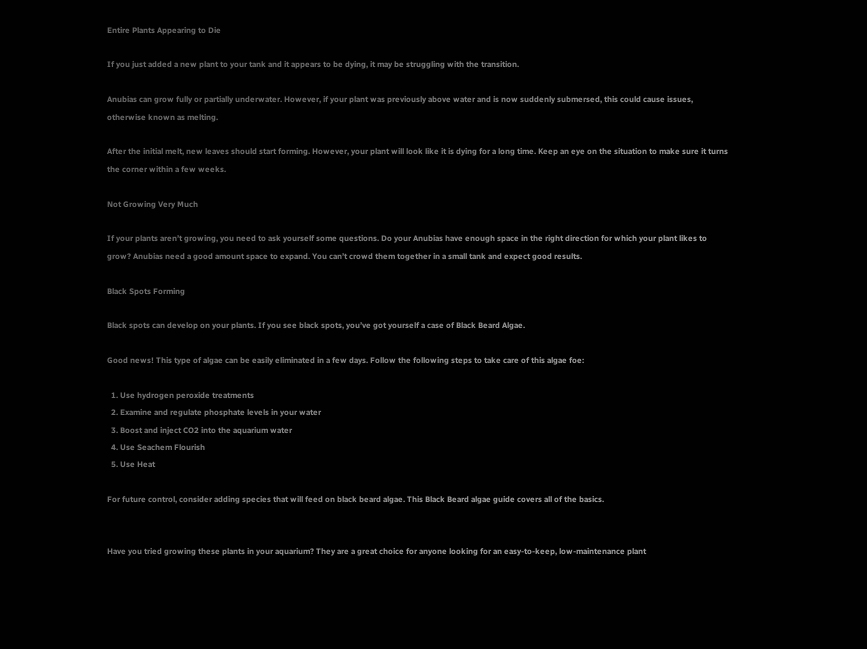Entire Plants Appearing to Die

If you just added a new plant to your tank and it appears to be dying, it may be struggling with the transition.

Anubias can grow fully or partially underwater. However, if your plant was previously above water and is now suddenly submersed, this could cause issues, otherwise known as melting.

After the initial melt, new leaves should start forming. However, your plant will look like it is dying for a long time. Keep an eye on the situation to make sure it turns the corner within a few weeks.

Not Growing Very Much

If your plants aren’t growing, you need to ask yourself some questions. Do your Anubias have enough space in the right direction for which your plant likes to grow? Anubias need a good amount space to expand. You can’t crowd them together in a small tank and expect good results.

Black Spots Forming

Black spots can develop on your plants. If you see black spots, you’ve got yourself a case of Black Beard Algae.

Good news! This type of algae can be easily eliminated in a few days. Follow the following steps to take care of this algae foe:

  1. Use hydrogen peroxide treatments
  2. Examine and regulate phosphate levels in your water
  3. Boost and inject CO2 into the aquarium water
  4. Use Seachem Flourish
  5. Use Heat

For future control, consider adding species that will feed on black beard algae. This Black Beard algae guide covers all of the basics.


Have you tried growing these plants in your aquarium? They are a great choice for anyone looking for an easy-to-keep, low-maintenance plant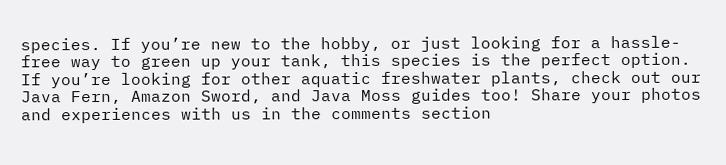species. If you’re new to the hobby, or just looking for a hassle-free way to green up your tank, this species is the perfect option. If you’re looking for other aquatic freshwater plants, check out our Java Fern, Amazon Sword, and Java Moss guides too! Share your photos and experiences with us in the comments section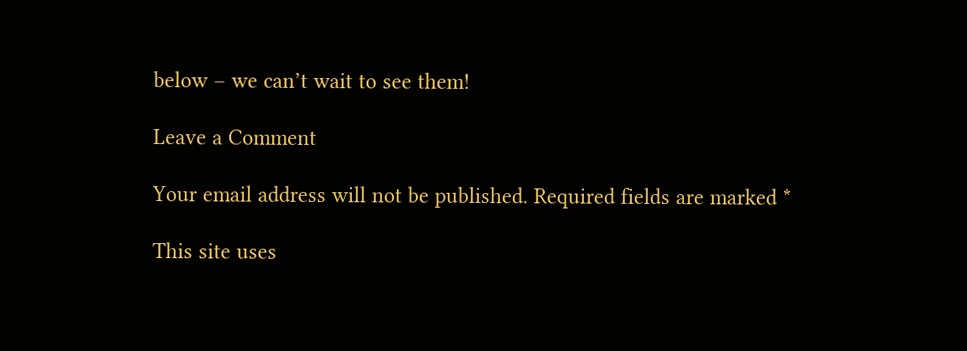below – we can’t wait to see them!

Leave a Comment

Your email address will not be published. Required fields are marked *

This site uses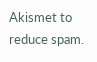Akismet to reduce spam.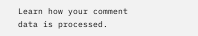Learn how your comment data is processed.